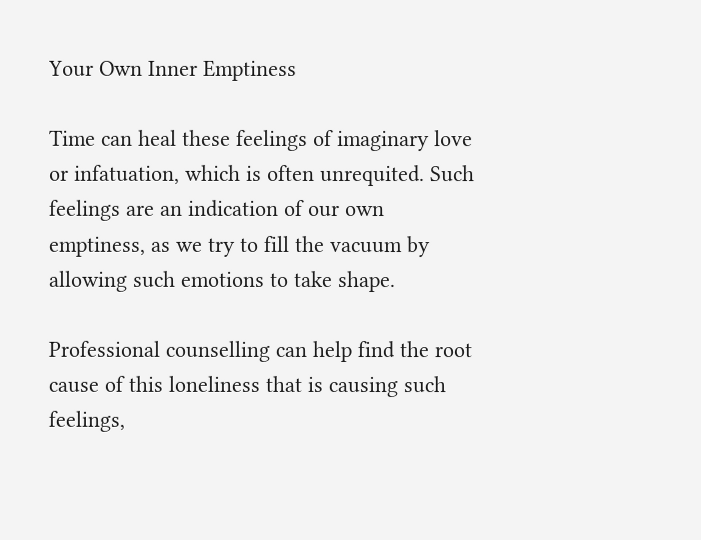Your Own Inner Emptiness

Time can heal these feelings of imaginary love or infatuation, which is often unrequited. Such feelings are an indication of our own emptiness, as we try to fill the vacuum by allowing such emotions to take shape.

Professional counselling can help find the root cause of this loneliness that is causing such feelings,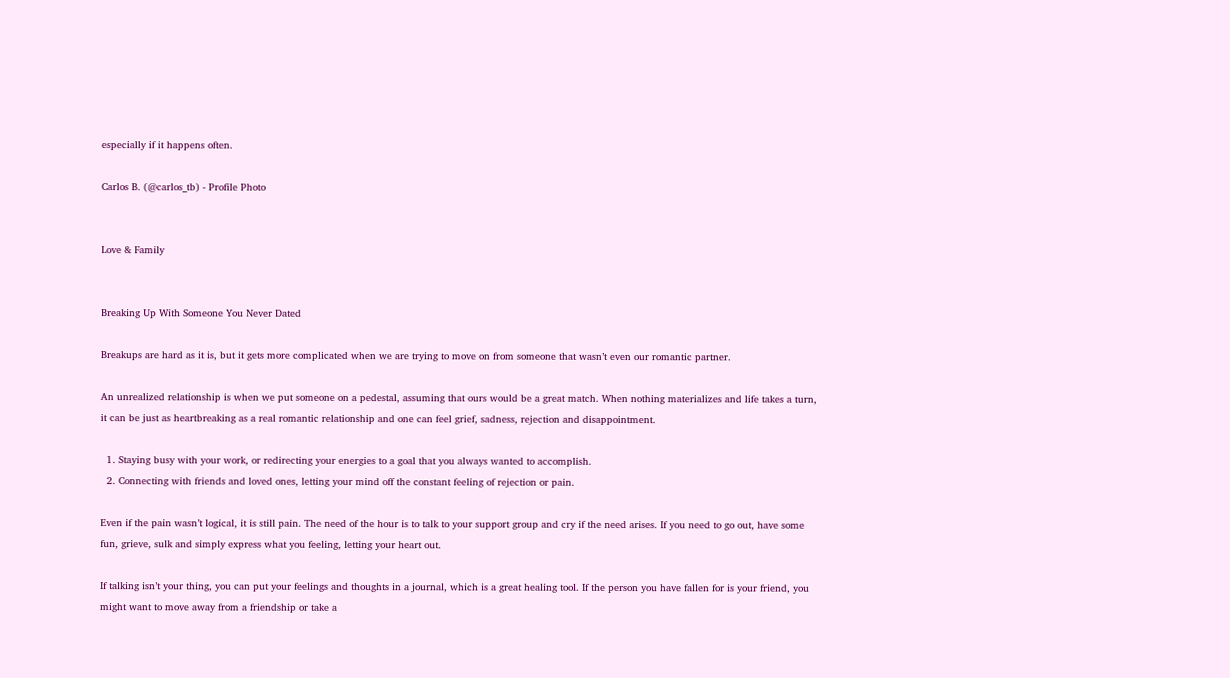especially if it happens often.

Carlos B. (@carlos_tb) - Profile Photo


Love & Family


Breaking Up With Someone You Never Dated

Breakups are hard as it is, but it gets more complicated when we are trying to move on from someone that wasn’t even our romantic partner.

An unrealized relationship is when we put someone on a pedestal, assuming that ours would be a great match. When nothing materializes and life takes a turn, it can be just as heartbreaking as a real romantic relationship and one can feel grief, sadness, rejection and disappointment.

  1. Staying busy with your work, or redirecting your energies to a goal that you always wanted to accomplish.
  2. Connecting with friends and loved ones, letting your mind off the constant feeling of rejection or pain.

Even if the pain wasn’t logical, it is still pain. The need of the hour is to talk to your support group and cry if the need arises. If you need to go out, have some fun, grieve, sulk and simply express what you feeling, letting your heart out.

If talking isn’t your thing, you can put your feelings and thoughts in a journal, which is a great healing tool. If the person you have fallen for is your friend, you might want to move away from a friendship or take a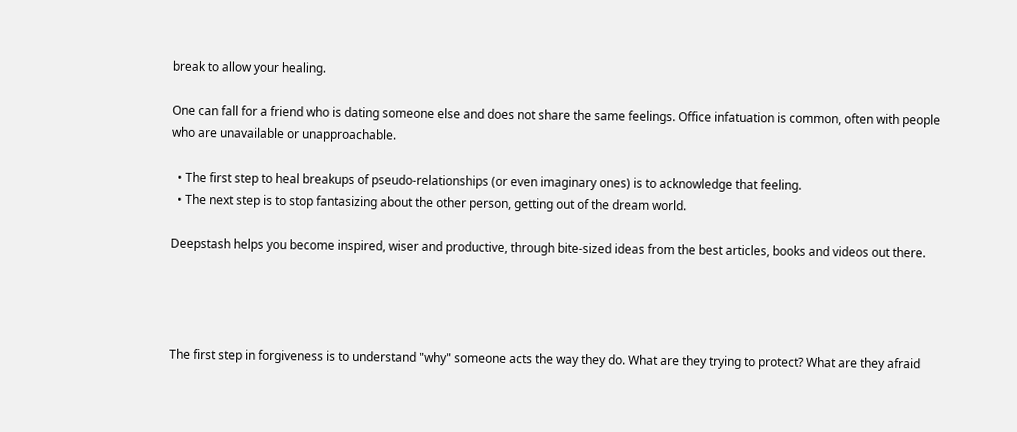break to allow your healing.

One can fall for a friend who is dating someone else and does not share the same feelings. Office infatuation is common, often with people who are unavailable or unapproachable.

  • The first step to heal breakups of pseudo-relationships (or even imaginary ones) is to acknowledge that feeling.
  • The next step is to stop fantasizing about the other person, getting out of the dream world.

Deepstash helps you become inspired, wiser and productive, through bite-sized ideas from the best articles, books and videos out there.




The first step in forgiveness is to understand "why" someone acts the way they do. What are they trying to protect? What are they afraid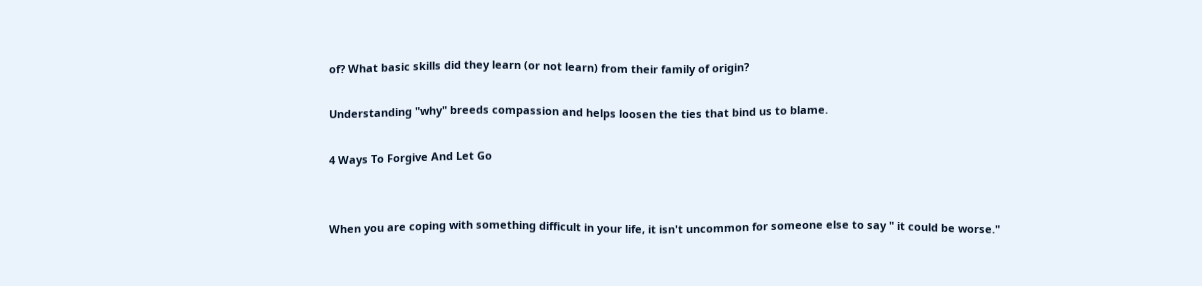of? What basic skills did they learn (or not learn) from their family of origin?

Understanding "why" breeds compassion and helps loosen the ties that bind us to blame.

4 Ways To Forgive And Let Go


When you are coping with something difficult in your life, it isn't uncommon for someone else to say " it could be worse."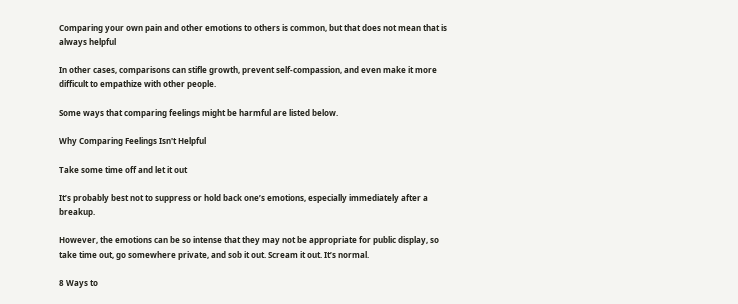Comparing your own pain and other emotions to others is common, but that does not mean that is always helpful

In other cases, comparisons can stifle growth, prevent self-compassion, and even make it more difficult to empathize with other people.

Some ways that comparing feelings might be harmful are listed below.

Why Comparing Feelings Isn't Helpful

Take some time off and let it out

It’s probably best not to suppress or hold back one’s emotions, especially immediately after a breakup.

However, the emotions can be so intense that they may not be appropriate for public display, so take time out, go somewhere private, and sob it out. Scream it out. It’s normal.

8 Ways to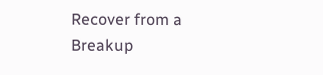Recover from a Breakup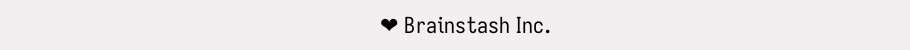❤ Brainstash Inc.